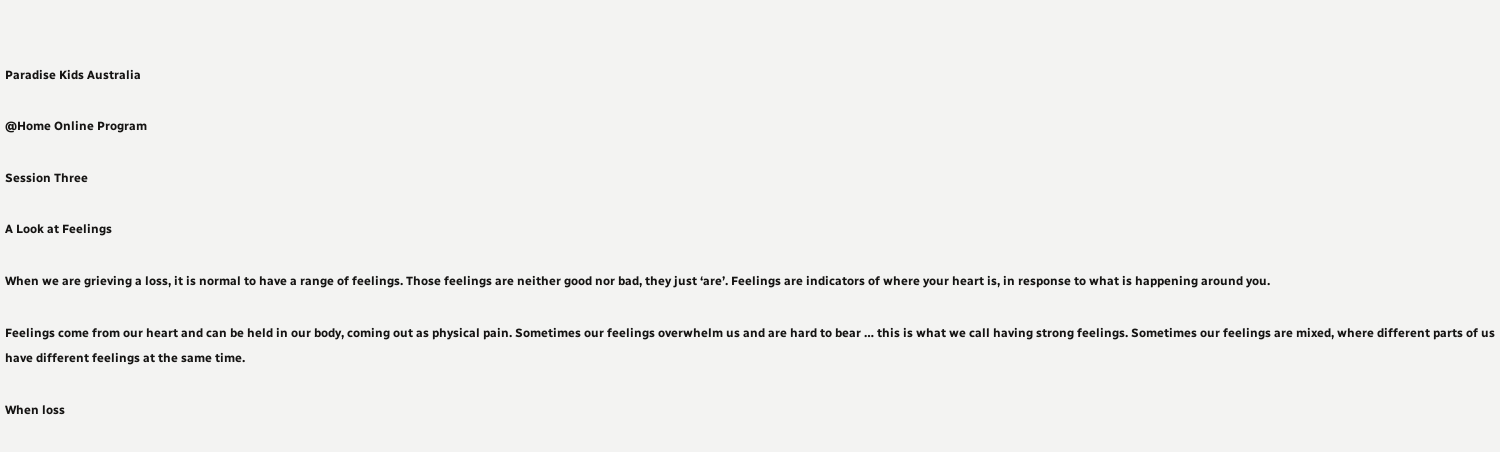Paradise Kids Australia

@Home Online Program

Session Three

A Look at Feelings

When we are grieving a loss, it is normal to have a range of feelings. Those feelings are neither good nor bad, they just ‘are’. Feelings are indicators of where your heart is, in response to what is happening around you.

Feelings come from our heart and can be held in our body, coming out as physical pain. Sometimes our feelings overwhelm us and are hard to bear … this is what we call having strong feelings. Sometimes our feelings are mixed, where different parts of us have different feelings at the same time.

When loss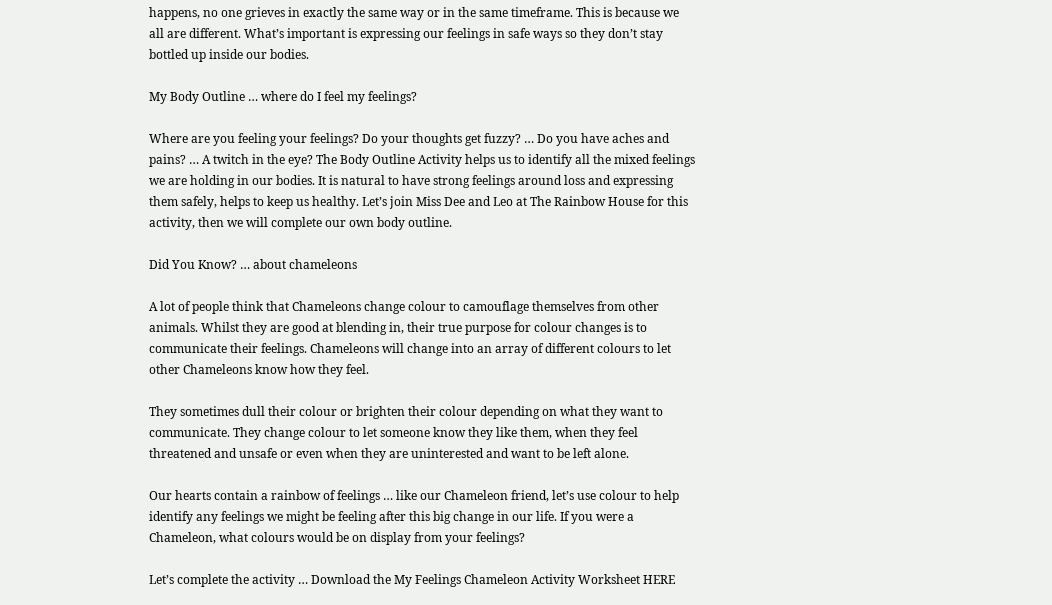happens, no one grieves in exactly the same way or in the same timeframe. This is because we all are different. What’s important is expressing our feelings in safe ways so they don’t stay bottled up inside our bodies.

My Body Outline … where do I feel my feelings?

Where are you feeling your feelings? Do your thoughts get fuzzy? … Do you have aches and pains? … A twitch in the eye? The Body Outline Activity helps us to identify all the mixed feelings we are holding in our bodies. It is natural to have strong feelings around loss and expressing them safely, helps to keep us healthy. Let’s join Miss Dee and Leo at The Rainbow House for this activity, then we will complete our own body outline.

Did You Know? … about chameleons

A lot of people think that Chameleons change colour to camouflage themselves from other animals. Whilst they are good at blending in, their true purpose for colour changes is to communicate their feelings. Chameleons will change into an array of different colours to let other Chameleons know how they feel.

They sometimes dull their colour or brighten their colour depending on what they want to communicate. They change colour to let someone know they like them, when they feel threatened and unsafe or even when they are uninterested and want to be left alone.

Our hearts contain a rainbow of feelings … like our Chameleon friend, let’s use colour to help identify any feelings we might be feeling after this big change in our life. If you were a Chameleon, what colours would be on display from your feelings?

Let’s complete the activity … Download the My Feelings Chameleon Activity Worksheet HERE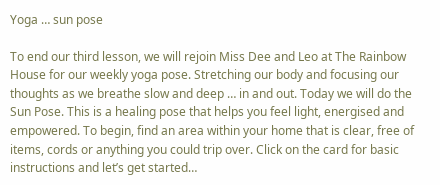Yoga … sun pose

To end our third lesson, we will rejoin Miss Dee and Leo at The Rainbow House for our weekly yoga pose. Stretching our body and focusing our thoughts as we breathe slow and deep … in and out. Today we will do the Sun Pose. This is a healing pose that helps you feel light, energised and empowered. To begin, find an area within your home that is clear, free of items, cords or anything you could trip over. Click on the card for basic instructions and let’s get started…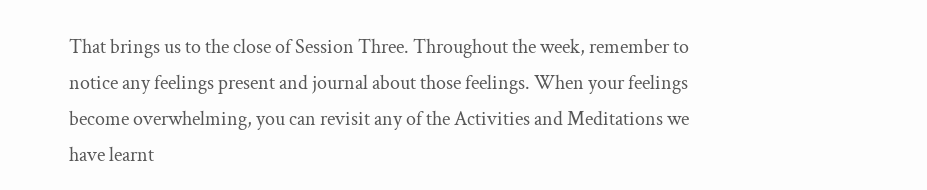That brings us to the close of Session Three. Throughout the week, remember to notice any feelings present and journal about those feelings. When your feelings become overwhelming, you can revisit any of the Activities and Meditations we have learnt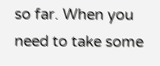so far. When you need to take some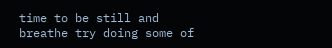time to be still and breathe try doing some of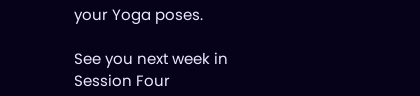your Yoga poses.

See you next week in Session Four